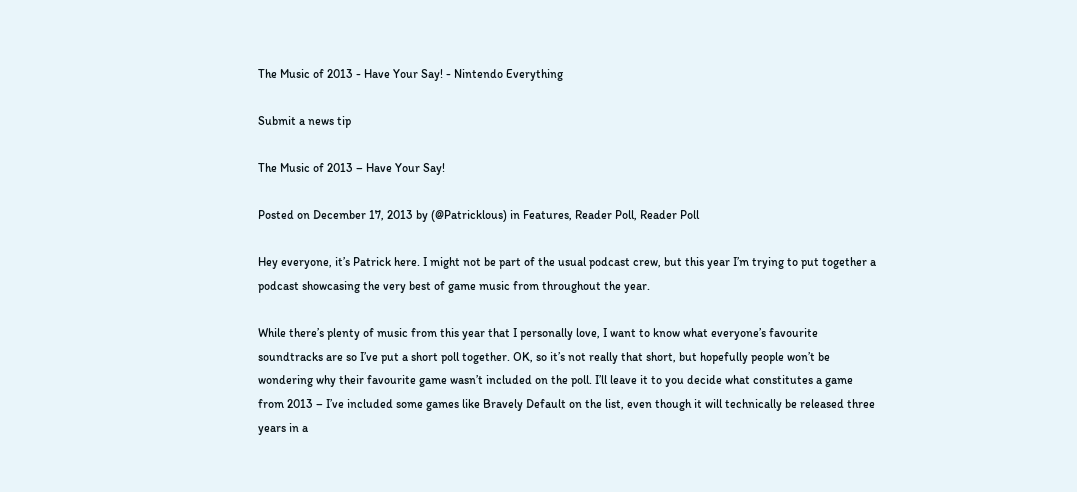The Music of 2013 - Have Your Say! - Nintendo Everything

Submit a news tip

The Music of 2013 – Have Your Say!

Posted on December 17, 2013 by (@Patricklous) in Features, Reader Poll, Reader Poll

Hey everyone, it’s Patrick here. I might not be part of the usual podcast crew, but this year I’m trying to put together a podcast showcasing the very best of game music from throughout the year.

While there’s plenty of music from this year that I personally love, I want to know what everyone’s favourite soundtracks are so I’ve put a short poll together. OK, so it’s not really that short, but hopefully people won’t be wondering why their favourite game wasn’t included on the poll. I’ll leave it to you decide what constitutes a game from 2013 – I’ve included some games like Bravely Default on the list, even though it will technically be released three years in a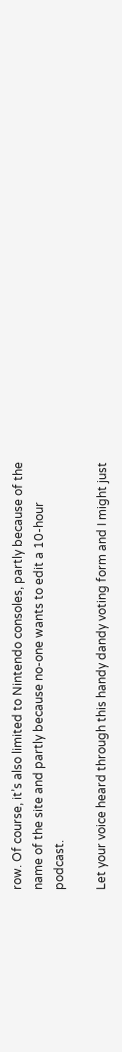row. Of course, it’s also limited to Nintendo consoles, partly because of the name of the site and partly because no-one wants to edit a 10-hour podcast.

Let your voice heard through this handy dandy voting form and I might just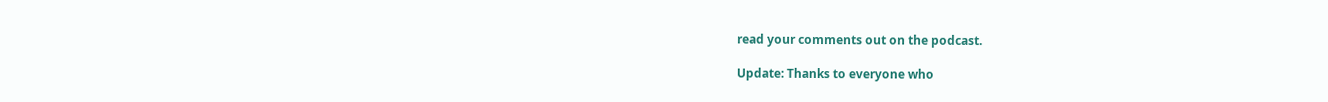read your comments out on the podcast.

Update: Thanks to everyone who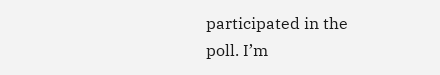participated in the poll. I’m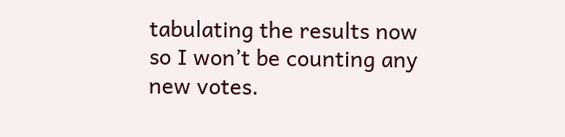tabulating the results now so I won’t be counting any new votes.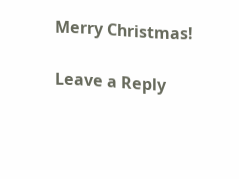Merry Christmas!

Leave a Reply